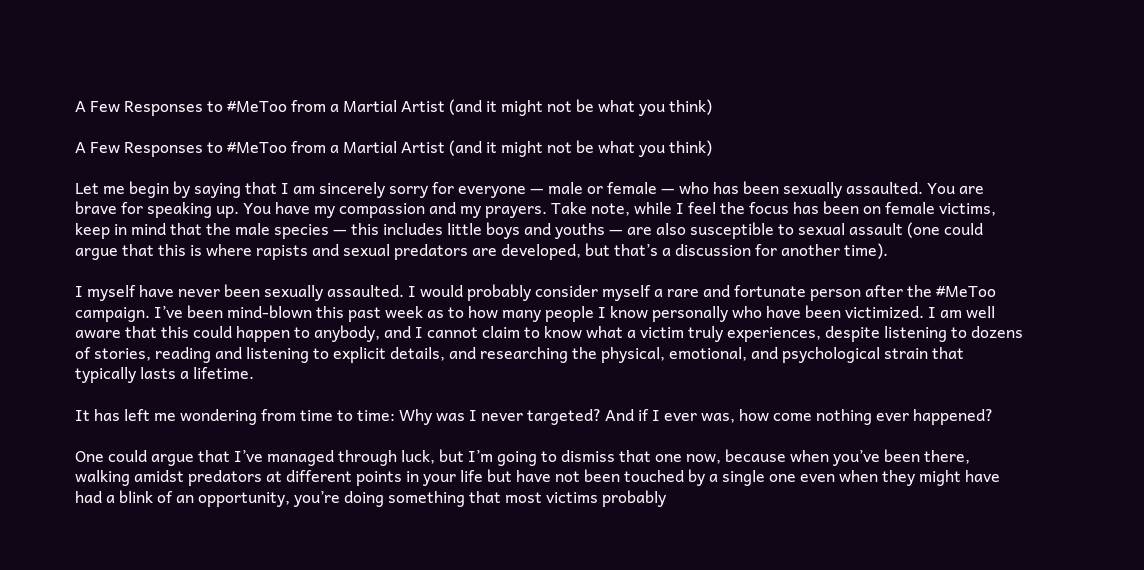A Few Responses to #MeToo from a Martial Artist (and it might not be what you think)

A Few Responses to #MeToo from a Martial Artist (and it might not be what you think)

Let me begin by saying that I am sincerely sorry for everyone — male or female — who has been sexually assaulted. You are brave for speaking up. You have my compassion and my prayers. Take note, while I feel the focus has been on female victims, keep in mind that the male species — this includes little boys and youths — are also susceptible to sexual assault (one could argue that this is where rapists and sexual predators are developed, but that’s a discussion for another time).

I myself have never been sexually assaulted. I would probably consider myself a rare and fortunate person after the #MeToo campaign. I’ve been mind-blown this past week as to how many people I know personally who have been victimized. I am well aware that this could happen to anybody, and I cannot claim to know what a victim truly experiences, despite listening to dozens of stories, reading and listening to explicit details, and researching the physical, emotional, and psychological strain that typically lasts a lifetime.

It has left me wondering from time to time: Why was I never targeted? And if I ever was, how come nothing ever happened?

One could argue that I’ve managed through luck, but I’m going to dismiss that one now, because when you’ve been there, walking amidst predators at different points in your life but have not been touched by a single one even when they might have had a blink of an opportunity, you’re doing something that most victims probably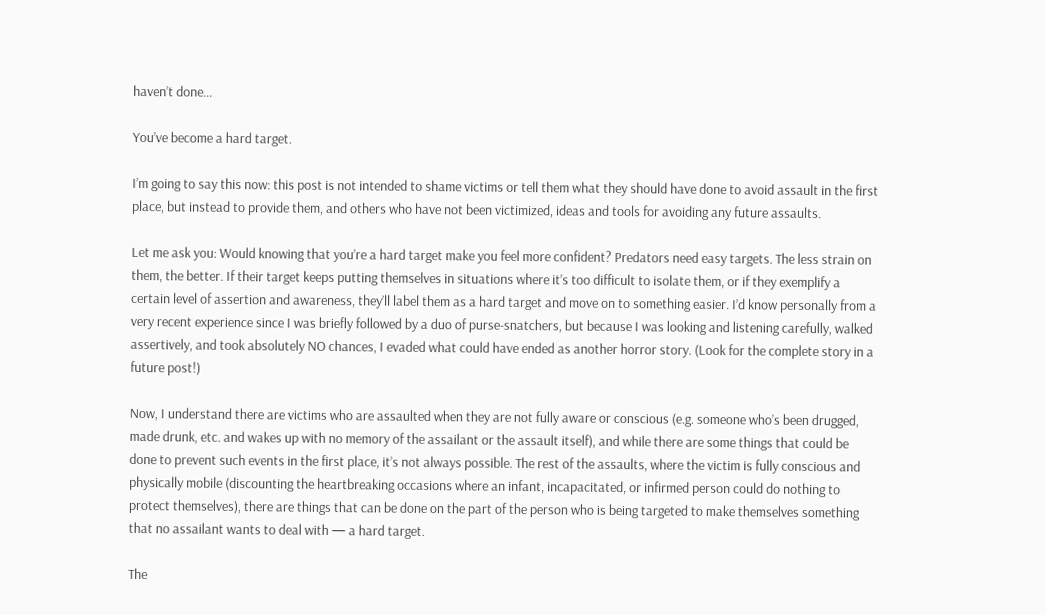haven’t done…

You’ve become a hard target.

I’m going to say this now: this post is not intended to shame victims or tell them what they should have done to avoid assault in the first place, but instead to provide them, and others who have not been victimized, ideas and tools for avoiding any future assaults.

Let me ask you: Would knowing that you’re a hard target make you feel more confident? Predators need easy targets. The less strain on them, the better. If their target keeps putting themselves in situations where it’s too difficult to isolate them, or if they exemplify a certain level of assertion and awareness, they’ll label them as a hard target and move on to something easier. I’d know personally from a very recent experience since I was briefly followed by a duo of purse-snatchers, but because I was looking and listening carefully, walked assertively, and took absolutely NO chances, I evaded what could have ended as another horror story. (Look for the complete story in a future post!)

Now, I understand there are victims who are assaulted when they are not fully aware or conscious (e.g. someone who’s been drugged, made drunk, etc. and wakes up with no memory of the assailant or the assault itself), and while there are some things that could be done to prevent such events in the first place, it’s not always possible. The rest of the assaults, where the victim is fully conscious and physically mobile (discounting the heartbreaking occasions where an infant, incapacitated, or infirmed person could do nothing to protect themselves), there are things that can be done on the part of the person who is being targeted to make themselves something that no assailant wants to deal with — a hard target.

The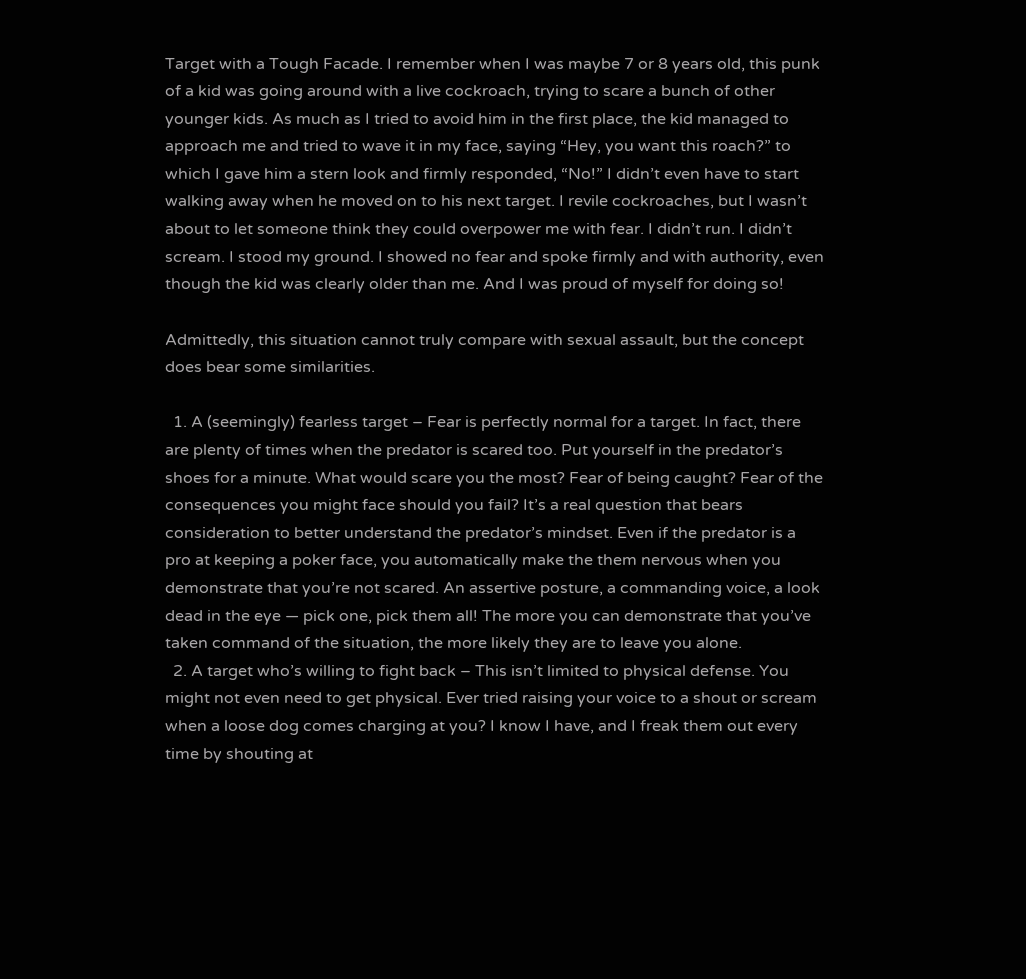Target with a Tough Facade. I remember when I was maybe 7 or 8 years old, this punk of a kid was going around with a live cockroach, trying to scare a bunch of other younger kids. As much as I tried to avoid him in the first place, the kid managed to approach me and tried to wave it in my face, saying “Hey, you want this roach?” to which I gave him a stern look and firmly responded, “No!” I didn’t even have to start walking away when he moved on to his next target. I revile cockroaches, but I wasn’t about to let someone think they could overpower me with fear. I didn’t run. I didn’t scream. I stood my ground. I showed no fear and spoke firmly and with authority, even though the kid was clearly older than me. And I was proud of myself for doing so!

Admittedly, this situation cannot truly compare with sexual assault, but the concept does bear some similarities.

  1. A (seemingly) fearless target – Fear is perfectly normal for a target. In fact, there are plenty of times when the predator is scared too. Put yourself in the predator’s shoes for a minute. What would scare you the most? Fear of being caught? Fear of the consequences you might face should you fail? It’s a real question that bears consideration to better understand the predator’s mindset. Even if the predator is a pro at keeping a poker face, you automatically make the them nervous when you demonstrate that you’re not scared. An assertive posture, a commanding voice, a look dead in the eye — pick one, pick them all! The more you can demonstrate that you’ve taken command of the situation, the more likely they are to leave you alone.
  2. A target who’s willing to fight back – This isn’t limited to physical defense. You might not even need to get physical. Ever tried raising your voice to a shout or scream when a loose dog comes charging at you? I know I have, and I freak them out every time by shouting at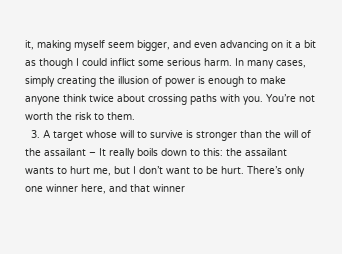it, making myself seem bigger, and even advancing on it a bit as though I could inflict some serious harm. In many cases, simply creating the illusion of power is enough to make anyone think twice about crossing paths with you. You’re not worth the risk to them.
  3. A target whose will to survive is stronger than the will of the assailant – It really boils down to this: the assailant wants to hurt me, but I don’t want to be hurt. There’s only one winner here, and that winner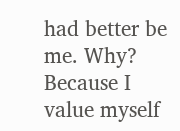had better be me. Why? Because I value myself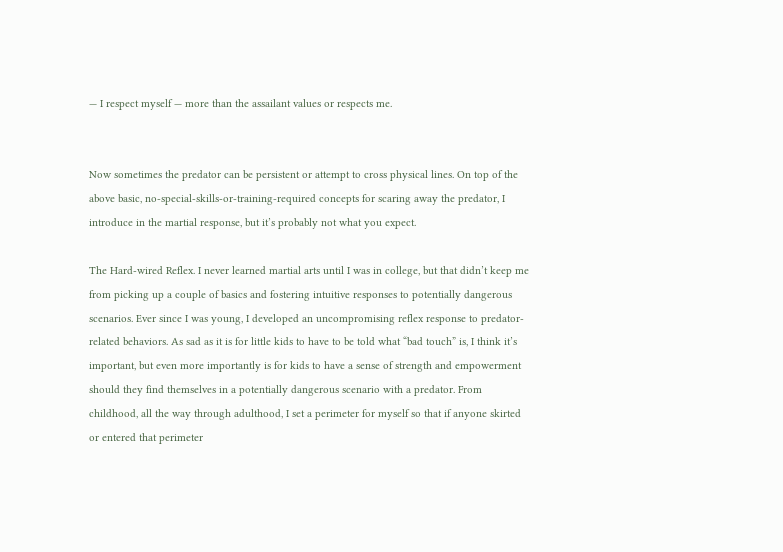— I respect myself — more than the assailant values or respects me.


Now sometimes the predator can be persistent or attempt to cross physical lines. On top of the above basic, no-special-skills-or-training-required concepts for scaring away the predator, I introduce in the martial response, but it’s probably not what you expect.

The Hard-wired Reflex. I never learned martial arts until I was in college, but that didn’t keep me from picking up a couple of basics and fostering intuitive responses to potentially dangerous scenarios. Ever since I was young, I developed an uncompromising reflex response to predator-related behaviors. As sad as it is for little kids to have to be told what “bad touch” is, I think it’s important, but even more importantly is for kids to have a sense of strength and empowerment should they find themselves in a potentially dangerous scenario with a predator. From childhood, all the way through adulthood, I set a perimeter for myself so that if anyone skirted or entered that perimeter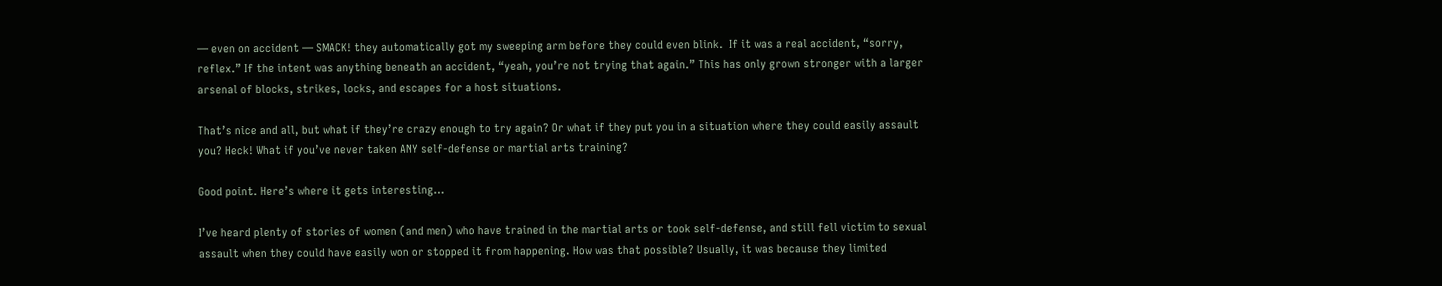— even on accident — SMACK! they automatically got my sweeping arm before they could even blink.  If it was a real accident, “sorry, reflex.” If the intent was anything beneath an accident, “yeah, you’re not trying that again.” This has only grown stronger with a larger arsenal of blocks, strikes, locks, and escapes for a host situations.

That’s nice and all, but what if they’re crazy enough to try again? Or what if they put you in a situation where they could easily assault you? Heck! What if you’ve never taken ANY self-defense or martial arts training?

Good point. Here’s where it gets interesting…

I’ve heard plenty of stories of women (and men) who have trained in the martial arts or took self-defense, and still fell victim to sexual assault when they could have easily won or stopped it from happening. How was that possible? Usually, it was because they limited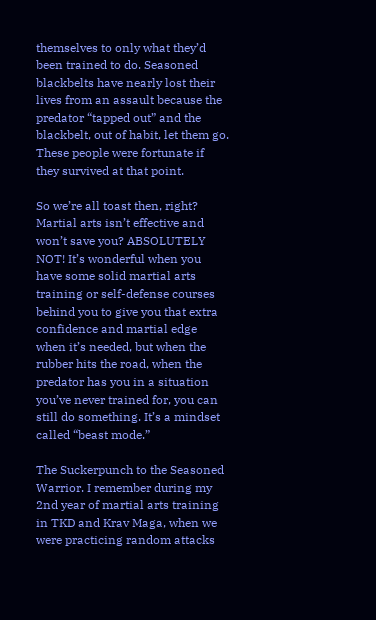themselves to only what they’d been trained to do. Seasoned blackbelts have nearly lost their lives from an assault because the predator “tapped out” and the blackbelt, out of habit, let them go. These people were fortunate if they survived at that point.

So we’re all toast then, right? Martial arts isn’t effective and won’t save you? ABSOLUTELY NOT! It’s wonderful when you have some solid martial arts training or self-defense courses behind you to give you that extra confidence and martial edge when it’s needed, but when the rubber hits the road, when the predator has you in a situation you’ve never trained for, you can still do something. It’s a mindset called “beast mode.”

The Suckerpunch to the Seasoned Warrior. I remember during my 2nd year of martial arts training in TKD and Krav Maga, when we were practicing random attacks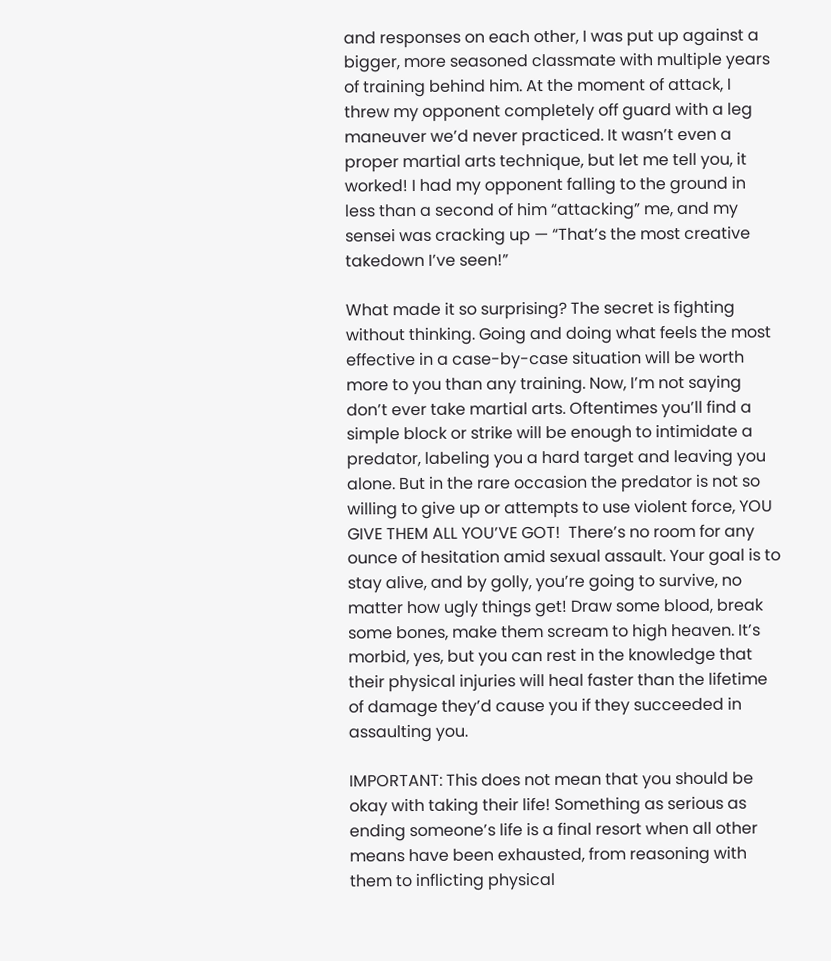and responses on each other, I was put up against a bigger, more seasoned classmate with multiple years of training behind him. At the moment of attack, I threw my opponent completely off guard with a leg maneuver we’d never practiced. It wasn’t even a proper martial arts technique, but let me tell you, it worked! I had my opponent falling to the ground in less than a second of him “attacking” me, and my sensei was cracking up — “That’s the most creative takedown I’ve seen!”

What made it so surprising? The secret is fighting without thinking. Going and doing what feels the most effective in a case-by-case situation will be worth more to you than any training. Now, I’m not saying don’t ever take martial arts. Oftentimes you’ll find a simple block or strike will be enough to intimidate a predator, labeling you a hard target and leaving you alone. But in the rare occasion the predator is not so willing to give up or attempts to use violent force, YOU GIVE THEM ALL YOU’VE GOT!  There’s no room for any ounce of hesitation amid sexual assault. Your goal is to stay alive, and by golly, you’re going to survive, no matter how ugly things get! Draw some blood, break some bones, make them scream to high heaven. It’s morbid, yes, but you can rest in the knowledge that their physical injuries will heal faster than the lifetime of damage they’d cause you if they succeeded in assaulting you.

IMPORTANT: This does not mean that you should be okay with taking their life! Something as serious as ending someone’s life is a final resort when all other means have been exhausted, from reasoning with them to inflicting physical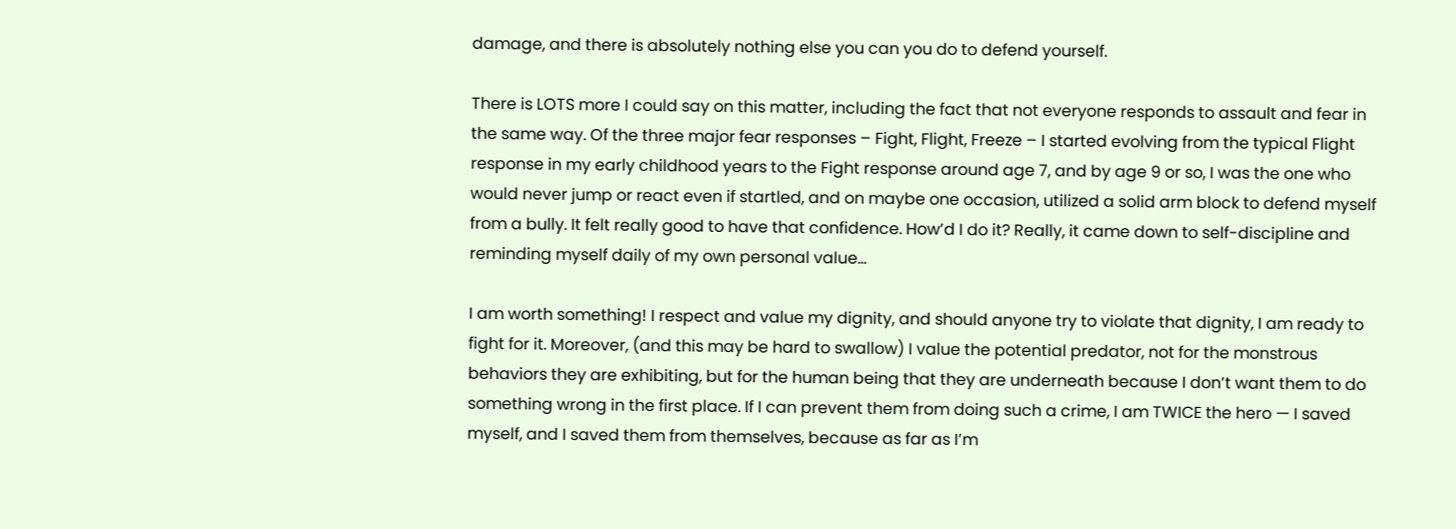damage, and there is absolutely nothing else you can you do to defend yourself.

There is LOTS more I could say on this matter, including the fact that not everyone responds to assault and fear in the same way. Of the three major fear responses – Fight, Flight, Freeze – I started evolving from the typical Flight response in my early childhood years to the Fight response around age 7, and by age 9 or so, I was the one who would never jump or react even if startled, and on maybe one occasion, utilized a solid arm block to defend myself from a bully. It felt really good to have that confidence. How’d I do it? Really, it came down to self-discipline and reminding myself daily of my own personal value…

I am worth something! I respect and value my dignity, and should anyone try to violate that dignity, I am ready to fight for it. Moreover, (and this may be hard to swallow) I value the potential predator, not for the monstrous behaviors they are exhibiting, but for the human being that they are underneath because I don’t want them to do something wrong in the first place. If I can prevent them from doing such a crime, I am TWICE the hero — I saved myself, and I saved them from themselves, because as far as I’m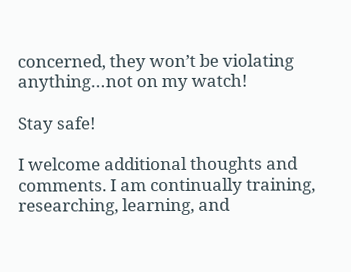concerned, they won’t be violating anything…not on my watch!

Stay safe!

I welcome additional thoughts and comments. I am continually training, researching, learning, and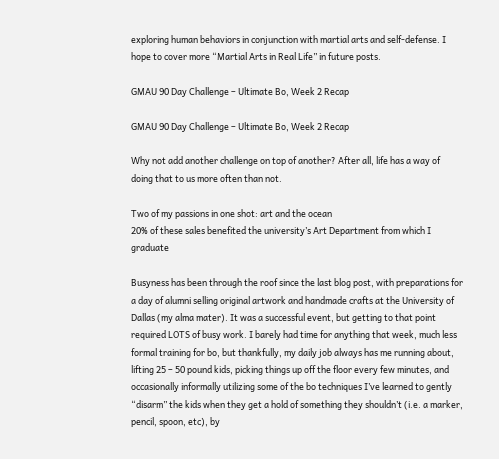exploring human behaviors in conjunction with martial arts and self-defense. I hope to cover more “Martial Arts in Real Life” in future posts.

GMAU 90 Day Challenge – Ultimate Bo, Week 2 Recap

GMAU 90 Day Challenge – Ultimate Bo, Week 2 Recap

Why not add another challenge on top of another? After all, life has a way of doing that to us more often than not.

Two of my passions in one shot: art and the ocean
20% of these sales benefited the university’s Art Department from which I graduate

Busyness has been through the roof since the last blog post, with preparations for a day of alumni selling original artwork and handmade crafts at the University of Dallas (my alma mater). It was a successful event, but getting to that point required LOTS of busy work. I barely had time for anything that week, much less formal training for bo, but thankfully, my daily job always has me running about, lifting 25 – 50 pound kids, picking things up off the floor every few minutes, and occasionally informally utilizing some of the bo techniques I’ve learned to gently “disarm” the kids when they get a hold of something they shouldn’t (i.e. a marker, pencil, spoon, etc), by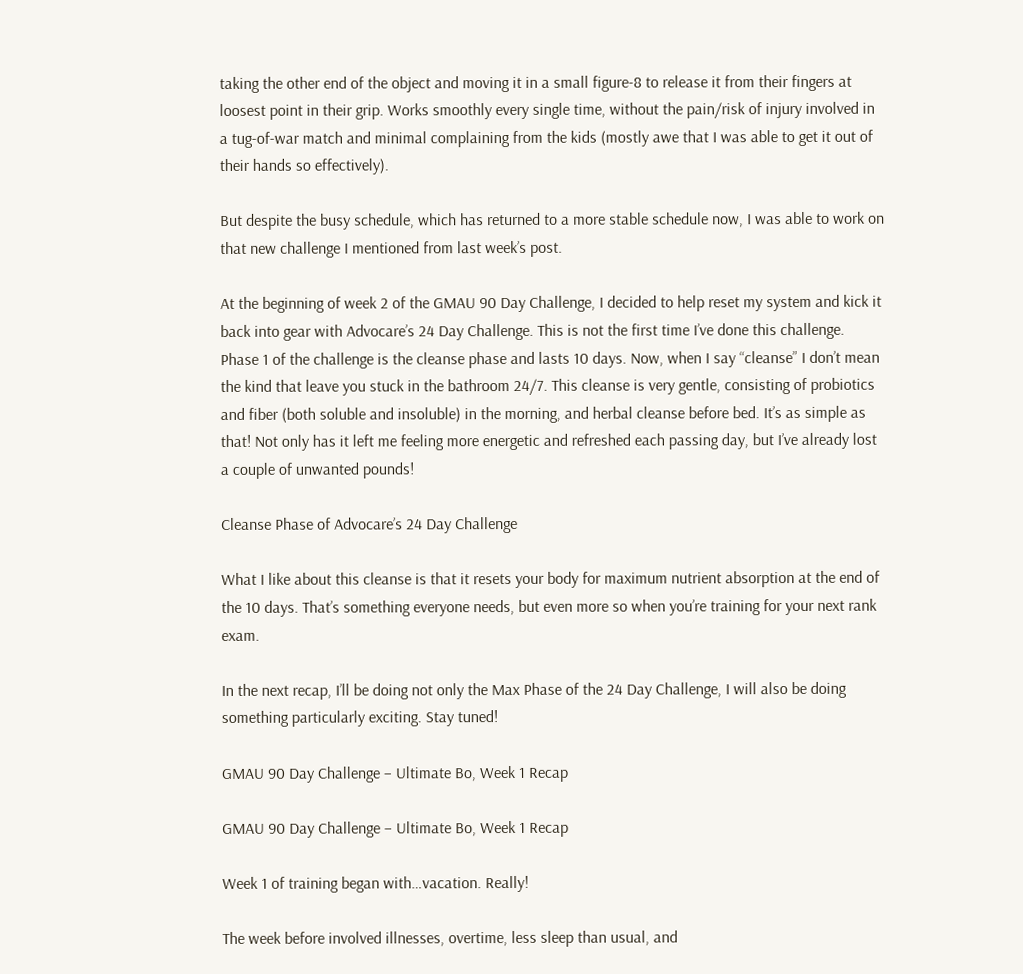taking the other end of the object and moving it in a small figure-8 to release it from their fingers at loosest point in their grip. Works smoothly every single time, without the pain/risk of injury involved in a tug-of-war match and minimal complaining from the kids (mostly awe that I was able to get it out of their hands so effectively).

But despite the busy schedule, which has returned to a more stable schedule now, I was able to work on that new challenge I mentioned from last week’s post.

At the beginning of week 2 of the GMAU 90 Day Challenge, I decided to help reset my system and kick it back into gear with Advocare’s 24 Day Challenge. This is not the first time I’ve done this challenge. Phase 1 of the challenge is the cleanse phase and lasts 10 days. Now, when I say “cleanse” I don’t mean the kind that leave you stuck in the bathroom 24/7. This cleanse is very gentle, consisting of probiotics and fiber (both soluble and insoluble) in the morning, and herbal cleanse before bed. It’s as simple as that! Not only has it left me feeling more energetic and refreshed each passing day, but I’ve already lost a couple of unwanted pounds!

Cleanse Phase of Advocare’s 24 Day Challenge

What I like about this cleanse is that it resets your body for maximum nutrient absorption at the end of the 10 days. That’s something everyone needs, but even more so when you’re training for your next rank exam.

In the next recap, I’ll be doing not only the Max Phase of the 24 Day Challenge, I will also be doing something particularly exciting. Stay tuned!

GMAU 90 Day Challenge – Ultimate Bo, Week 1 Recap

GMAU 90 Day Challenge – Ultimate Bo, Week 1 Recap

Week 1 of training began with…vacation. Really!

The week before involved illnesses, overtime, less sleep than usual, and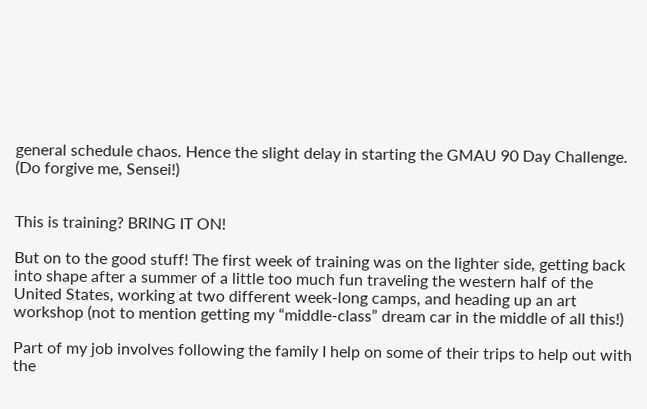general schedule chaos. Hence the slight delay in starting the GMAU 90 Day Challenge. (Do forgive me, Sensei!)


This is training? BRING IT ON!

But on to the good stuff! The first week of training was on the lighter side, getting back into shape after a summer of a little too much fun traveling the western half of the United States, working at two different week-long camps, and heading up an art workshop (not to mention getting my “middle-class” dream car in the middle of all this!)

Part of my job involves following the family I help on some of their trips to help out with the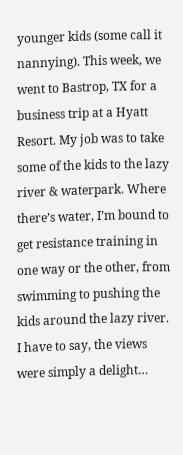younger kids (some call it nannying). This week, we went to Bastrop, TX for a business trip at a Hyatt Resort. My job was to take some of the kids to the lazy river & waterpark. Where there’s water, I’m bound to get resistance training in one way or the other, from swimming to pushing the kids around the lazy river. I have to say, the views were simply a delight…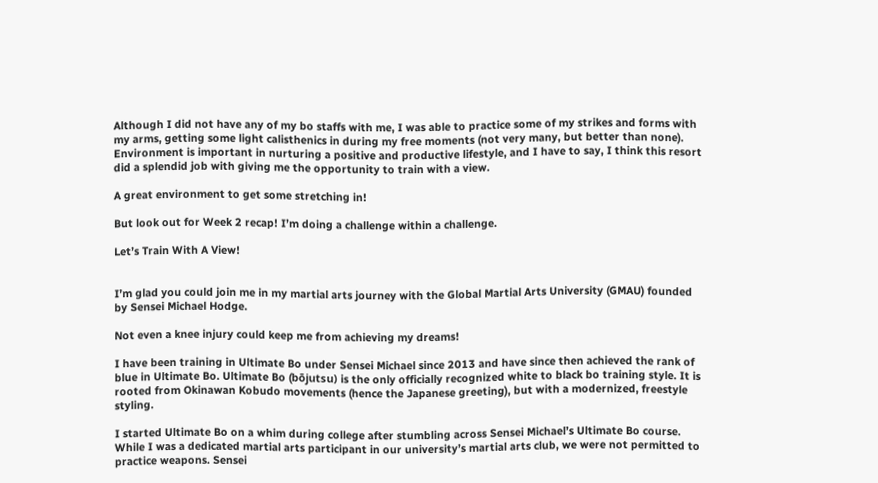Although I did not have any of my bo staffs with me, I was able to practice some of my strikes and forms with my arms, getting some light calisthenics in during my free moments (not very many, but better than none). Environment is important in nurturing a positive and productive lifestyle, and I have to say, I think this resort did a splendid job with giving me the opportunity to train with a view.

A great environment to get some stretching in!

But look out for Week 2 recap! I’m doing a challenge within a challenge.

Let’s Train With A View!


I’m glad you could join me in my martial arts journey with the Global Martial Arts University (GMAU) founded by Sensei Michael Hodge.

Not even a knee injury could keep me from achieving my dreams!

I have been training in Ultimate Bo under Sensei Michael since 2013 and have since then achieved the rank of blue in Ultimate Bo. Ultimate Bo (bōjutsu) is the only officially recognized white to black bo training style. It is rooted from Okinawan Kobudo movements (hence the Japanese greeting), but with a modernized, freestyle styling.

I started Ultimate Bo on a whim during college after stumbling across Sensei Michael’s Ultimate Bo course. While I was a dedicated martial arts participant in our university’s martial arts club, we were not permitted to practice weapons. Sensei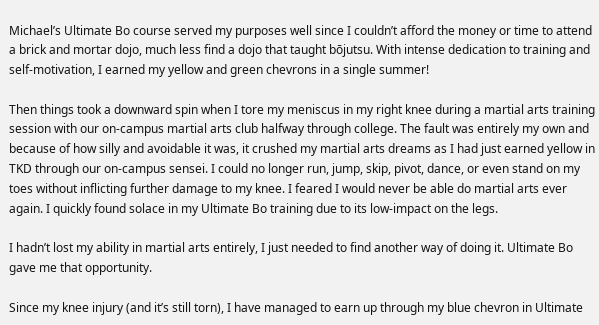Michael’s Ultimate Bo course served my purposes well since I couldn’t afford the money or time to attend a brick and mortar dojo, much less find a dojo that taught bōjutsu. With intense dedication to training and self-motivation, I earned my yellow and green chevrons in a single summer!

Then things took a downward spin when I tore my meniscus in my right knee during a martial arts training session with our on-campus martial arts club halfway through college. The fault was entirely my own and because of how silly and avoidable it was, it crushed my martial arts dreams as I had just earned yellow in TKD through our on-campus sensei. I could no longer run, jump, skip, pivot, dance, or even stand on my toes without inflicting further damage to my knee. I feared I would never be able do martial arts ever again. I quickly found solace in my Ultimate Bo training due to its low-impact on the legs.

I hadn’t lost my ability in martial arts entirely, I just needed to find another way of doing it. Ultimate Bo gave me that opportunity.

Since my knee injury (and it’s still torn), I have managed to earn up through my blue chevron in Ultimate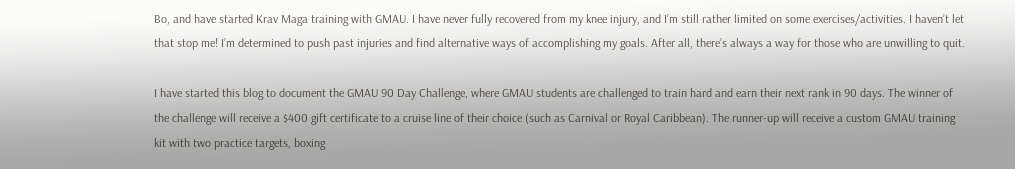Bo, and have started Krav Maga training with GMAU. I have never fully recovered from my knee injury, and I’m still rather limited on some exercises/activities. I haven’t let that stop me! I’m determined to push past injuries and find alternative ways of accomplishing my goals. After all, there’s always a way for those who are unwilling to quit.

I have started this blog to document the GMAU 90 Day Challenge, where GMAU students are challenged to train hard and earn their next rank in 90 days. The winner of the challenge will receive a $400 gift certificate to a cruise line of their choice (such as Carnival or Royal Caribbean). The runner-up will receive a custom GMAU training kit with two practice targets, boxing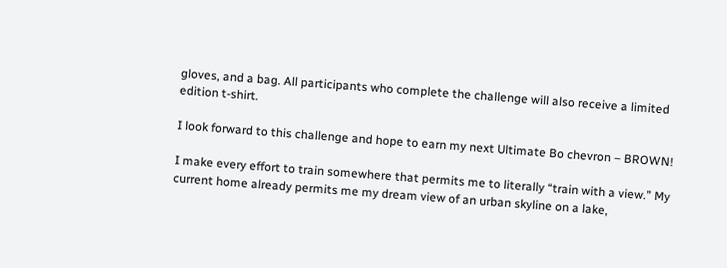gloves, and a bag. All participants who complete the challenge will also receive a limited edition t-shirt.

I look forward to this challenge and hope to earn my next Ultimate Bo chevron – BROWN!

I make every effort to train somewhere that permits me to literally “train with a view.” My current home already permits me my dream view of an urban skyline on a lake,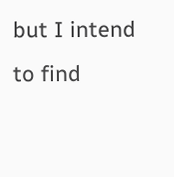but I intend to find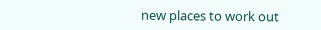new places to work out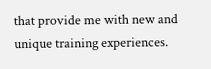that provide me with new and unique training experiences.